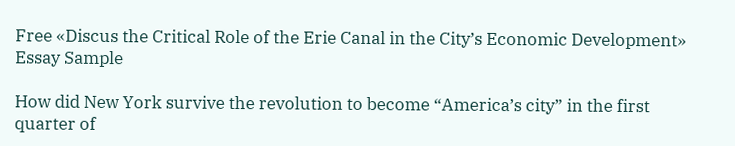Free «Discus the Critical Role of the Erie Canal in the City’s Economic Development» Essay Sample

How did New York survive the revolution to become “America’s city” in the first quarter of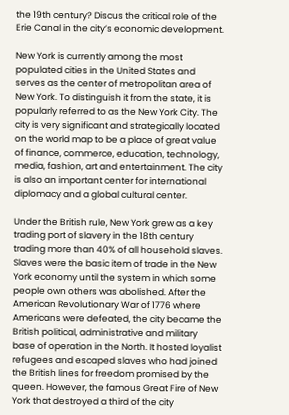the 19th century? Discus the critical role of the Erie Canal in the city’s economic development.

New York is currently among the most populated cities in the United States and serves as the center of metropolitan area of New York. To distinguish it from the state, it is popularly referred to as the New York City. The city is very significant and strategically located on the world map to be a place of great value of finance, commerce, education, technology, media, fashion, art and entertainment. The city is also an important center for international diplomacy and a global cultural center.

Under the British rule, New York grew as a key trading port of slavery in the 18th century trading more than 40% of all household slaves. Slaves were the basic item of trade in the New York economy until the system in which some people own others was abolished. After the American Revolutionary War of 1776 where Americans were defeated, the city became the British political, administrative and military base of operation in the North. It hosted loyalist refugees and escaped slaves who had joined the British lines for freedom promised by the queen. However, the famous Great Fire of New York that destroyed a third of the city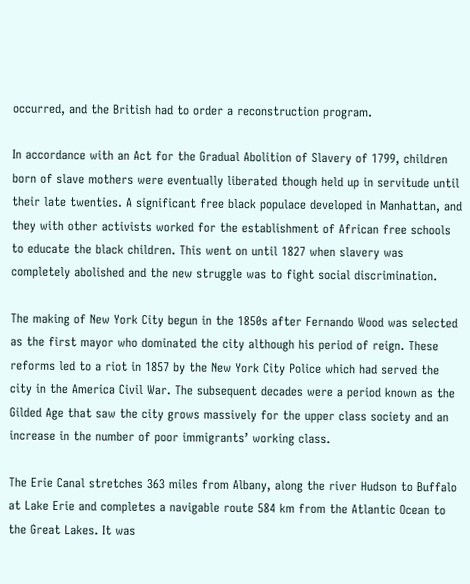occurred, and the British had to order a reconstruction program.

In accordance with an Act for the Gradual Abolition of Slavery of 1799, children born of slave mothers were eventually liberated though held up in servitude until their late twenties. A significant free black populace developed in Manhattan, and they with other activists worked for the establishment of African free schools to educate the black children. This went on until 1827 when slavery was completely abolished and the new struggle was to fight social discrimination.

The making of New York City begun in the 1850s after Fernando Wood was selected as the first mayor who dominated the city although his period of reign. These reforms led to a riot in 1857 by the New York City Police which had served the city in the America Civil War. The subsequent decades were a period known as the Gilded Age that saw the city grows massively for the upper class society and an increase in the number of poor immigrants’ working class.

The Erie Canal stretches 363 miles from Albany, along the river Hudson to Buffalo at Lake Erie and completes a navigable route 584 km from the Atlantic Ocean to the Great Lakes. It was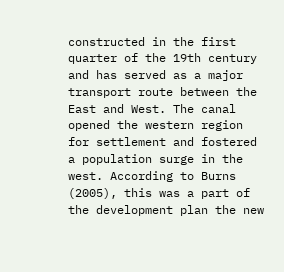constructed in the first quarter of the 19th century and has served as a major transport route between the East and West. The canal opened the western region for settlement and fostered a population surge in the west. According to Burns (2005), this was a part of the development plan the new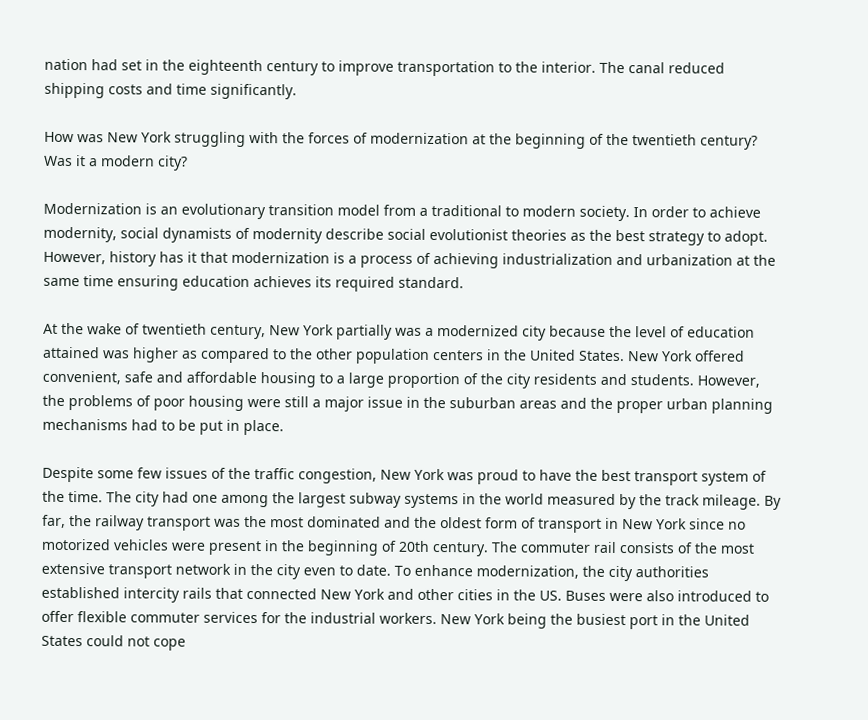nation had set in the eighteenth century to improve transportation to the interior. The canal reduced shipping costs and time significantly.

How was New York struggling with the forces of modernization at the beginning of the twentieth century? Was it a modern city?

Modernization is an evolutionary transition model from a traditional to modern society. In order to achieve modernity, social dynamists of modernity describe social evolutionist theories as the best strategy to adopt. However, history has it that modernization is a process of achieving industrialization and urbanization at the same time ensuring education achieves its required standard.

At the wake of twentieth century, New York partially was a modernized city because the level of education attained was higher as compared to the other population centers in the United States. New York offered convenient, safe and affordable housing to a large proportion of the city residents and students. However, the problems of poor housing were still a major issue in the suburban areas and the proper urban planning mechanisms had to be put in place.

Despite some few issues of the traffic congestion, New York was proud to have the best transport system of the time. The city had one among the largest subway systems in the world measured by the track mileage. By far, the railway transport was the most dominated and the oldest form of transport in New York since no motorized vehicles were present in the beginning of 20th century. The commuter rail consists of the most extensive transport network in the city even to date. To enhance modernization, the city authorities established intercity rails that connected New York and other cities in the US. Buses were also introduced to offer flexible commuter services for the industrial workers. New York being the busiest port in the United States could not cope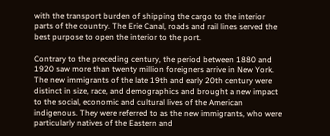with the transport burden of shipping the cargo to the interior parts of the country. The Erie Canal, roads and rail lines served the best purpose to open the interior to the port.

Contrary to the preceding century, the period between 1880 and 1920 saw more than twenty million foreigners arrive in New York. The new immigrants of the late 19th and early 20th century were distinct in size, race, and demographics and brought a new impact to the social, economic and cultural lives of the American indigenous. They were referred to as the new immigrants, who were particularly natives of the Eastern and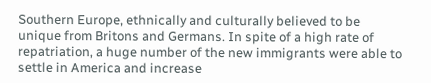Southern Europe, ethnically and culturally believed to be unique from Britons and Germans. In spite of a high rate of repatriation, a huge number of the new immigrants were able to settle in America and increase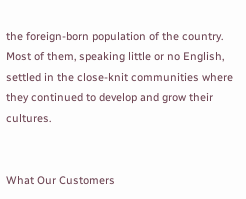the foreign-born population of the country. Most of them, speaking little or no English, settled in the close-knit communities where they continued to develop and grow their cultures.


What Our Customers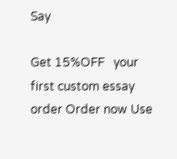Say

Get 15%OFF   your first custom essay order Order now Use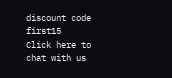discount code first15
Click here to chat with us